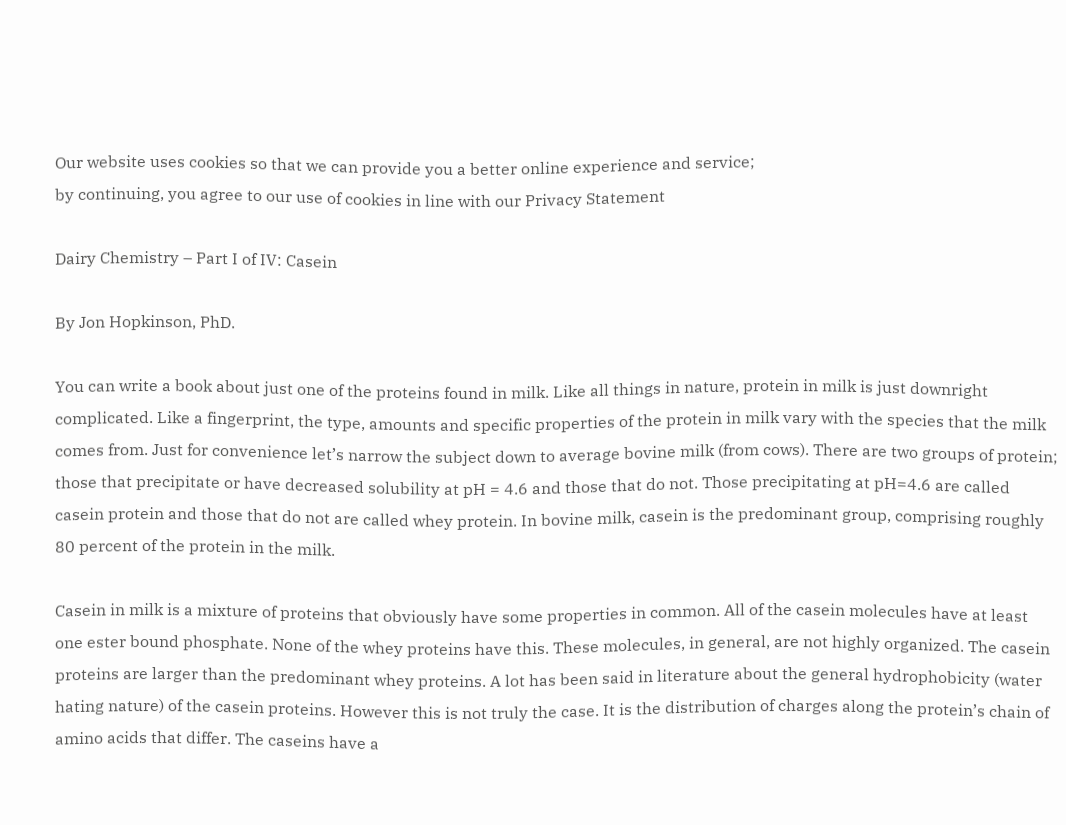Our website uses cookies so that we can provide you a better online experience and service;
by continuing, you agree to our use of cookies in line with our Privacy Statement

Dairy Chemistry – Part I of IV: Casein

By Jon Hopkinson, PhD.

You can write a book about just one of the proteins found in milk. Like all things in nature, protein in milk is just downright complicated. Like a fingerprint, the type, amounts and specific properties of the protein in milk vary with the species that the milk comes from. Just for convenience let’s narrow the subject down to average bovine milk (from cows). There are two groups of protein; those that precipitate or have decreased solubility at pH = 4.6 and those that do not. Those precipitating at pH=4.6 are called casein protein and those that do not are called whey protein. In bovine milk, casein is the predominant group, comprising roughly 80 percent of the protein in the milk.

Casein in milk is a mixture of proteins that obviously have some properties in common. All of the casein molecules have at least one ester bound phosphate. None of the whey proteins have this. These molecules, in general, are not highly organized. The casein proteins are larger than the predominant whey proteins. A lot has been said in literature about the general hydrophobicity (water hating nature) of the casein proteins. However this is not truly the case. It is the distribution of charges along the protein’s chain of amino acids that differ. The caseins have a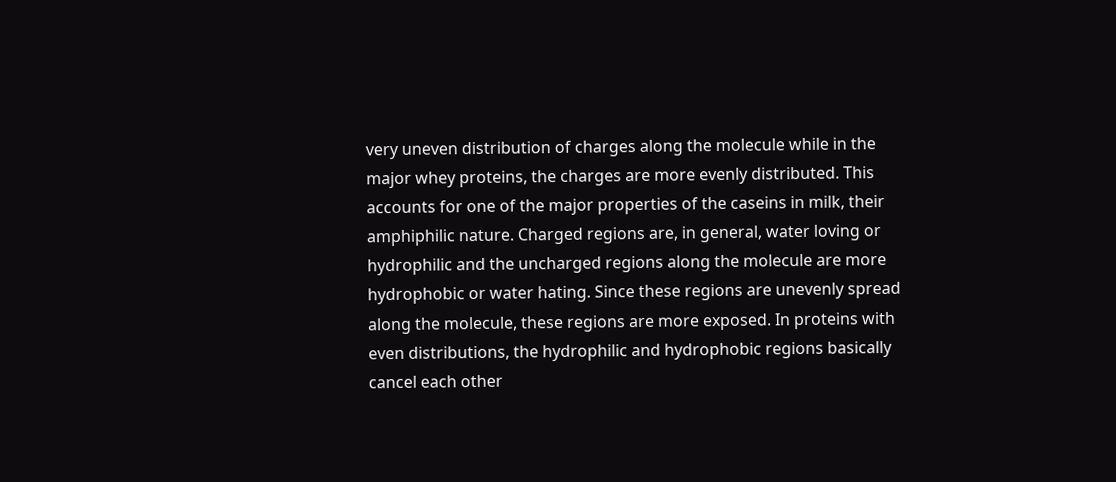very uneven distribution of charges along the molecule while in the major whey proteins, the charges are more evenly distributed. This accounts for one of the major properties of the caseins in milk, their amphiphilic nature. Charged regions are, in general, water loving or hydrophilic and the uncharged regions along the molecule are more hydrophobic or water hating. Since these regions are unevenly spread along the molecule, these regions are more exposed. In proteins with even distributions, the hydrophilic and hydrophobic regions basically cancel each other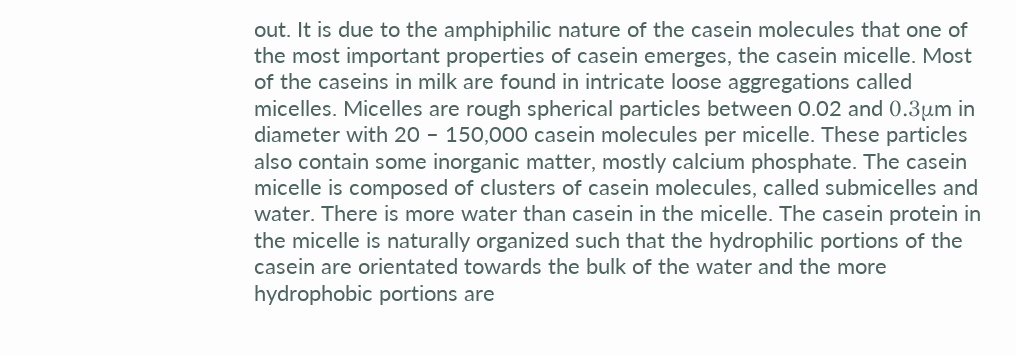out. It is due to the amphiphilic nature of the casein molecules that one of the most important properties of casein emerges, the casein micelle. Most of the caseins in milk are found in intricate loose aggregations called micelles. Micelles are rough spherical particles between 0.02 and 0.3μm in diameter with 20 – 150,000 casein molecules per micelle. These particles also contain some inorganic matter, mostly calcium phosphate. The casein micelle is composed of clusters of casein molecules, called submicelles and water. There is more water than casein in the micelle. The casein protein in the micelle is naturally organized such that the hydrophilic portions of the casein are orientated towards the bulk of the water and the more hydrophobic portions are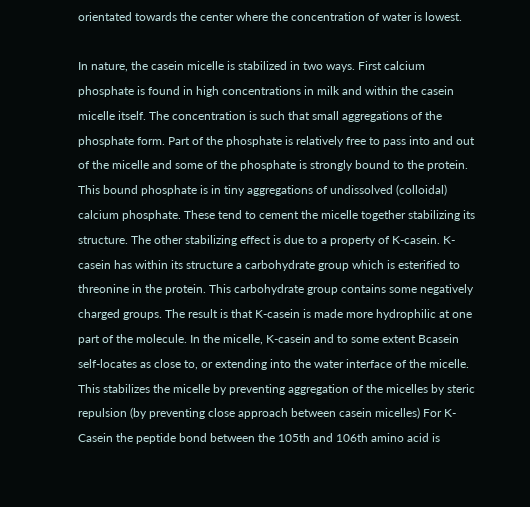orientated towards the center where the concentration of water is lowest.

In nature, the casein micelle is stabilized in two ways. First calcium phosphate is found in high concentrations in milk and within the casein micelle itself. The concentration is such that small aggregations of the phosphate form. Part of the phosphate is relatively free to pass into and out of the micelle and some of the phosphate is strongly bound to the protein. This bound phosphate is in tiny aggregations of undissolved (colloidal) calcium phosphate. These tend to cement the micelle together stabilizing its structure. The other stabilizing effect is due to a property of K-casein. K-casein has within its structure a carbohydrate group which is esterified to threonine in the protein. This carbohydrate group contains some negatively charged groups. The result is that K-casein is made more hydrophilic at one part of the molecule. In the micelle, K-casein and to some extent Bcasein self-locates as close to, or extending into the water interface of the micelle. This stabilizes the micelle by preventing aggregation of the micelles by steric repulsion (by preventing close approach between casein micelles) For K-Casein the peptide bond between the 105th and 106th amino acid is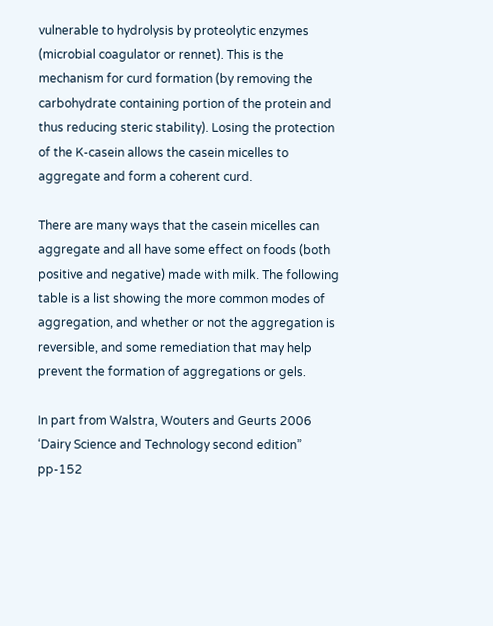vulnerable to hydrolysis by proteolytic enzymes (microbial coagulator or rennet). This is the mechanism for curd formation (by removing the carbohydrate containing portion of the protein and thus reducing steric stability). Losing the protection of the K-casein allows the casein micelles to aggregate and form a coherent curd.

There are many ways that the casein micelles can aggregate and all have some effect on foods (both positive and negative) made with milk. The following table is a list showing the more common modes of aggregation, and whether or not the aggregation is reversible, and some remediation that may help prevent the formation of aggregations or gels.

In part from Walstra, Wouters and Geurts 2006 ‘Dairy Science and Technology second edition” pp-152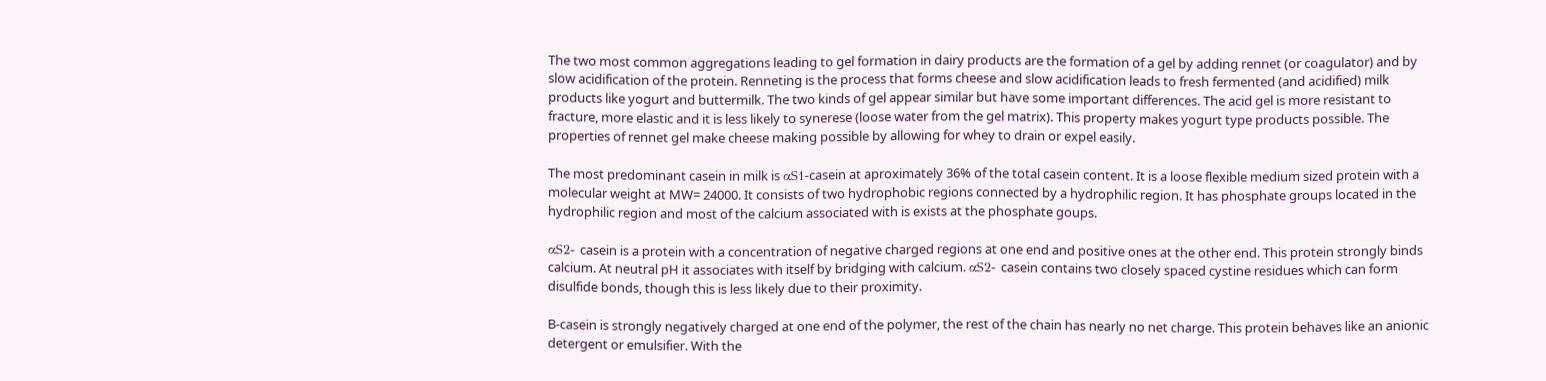The two most common aggregations leading to gel formation in dairy products are the formation of a gel by adding rennet (or coagulator) and by slow acidification of the protein. Renneting is the process that forms cheese and slow acidification leads to fresh fermented (and acidified) milk products like yogurt and buttermilk. The two kinds of gel appear similar but have some important differences. The acid gel is more resistant to fracture, more elastic and it is less likely to synerese (loose water from the gel matrix). This property makes yogurt type products possible. The properties of rennet gel make cheese making possible by allowing for whey to drain or expel easily.

The most predominant casein in milk is αS1-casein at aproximately 36% of the total casein content. It is a loose flexible medium sized protein with a molecular weight at MW= 24000. It consists of two hydrophobic regions connected by a hydrophilic region. It has phosphate groups located in the hydrophilic region and most of the calcium associated with is exists at the phosphate goups.

αS2- casein is a protein with a concentration of negative charged regions at one end and positive ones at the other end. This protein strongly binds calcium. At neutral pH it associates with itself by bridging with calcium. αS2- casein contains two closely spaced cystine residues which can form disulfide bonds, though this is less likely due to their proximity.

B-casein is strongly negatively charged at one end of the polymer, the rest of the chain has nearly no net charge. This protein behaves like an anionic detergent or emulsifier. With the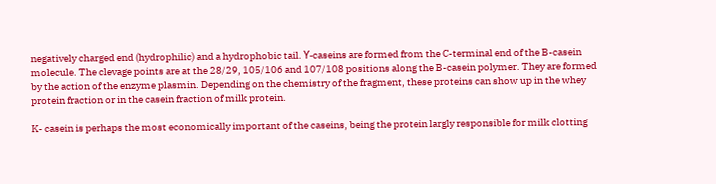negatively charged end (hydrophilic) and a hydrophobic tail. ϒ-caseins are formed from the C-terminal end of the B-casein molecule. The clevage points are at the 28/29, 105/106 and 107/108 positions along the B-casein polymer. They are formed by the action of the enzyme plasmin. Depending on the chemistry of the fragment, these proteins can show up in the whey protein fraction or in the casein fraction of milk protein.

K- casein is perhaps the most economically important of the caseins, being the protein largly responsible for milk clotting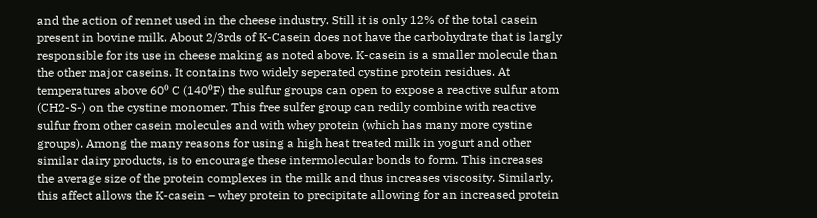and the action of rennet used in the cheese industry. Still it is only 12% of the total casein present in bovine milk. About 2/3rds of K-Casein does not have the carbohydrate that is largly responsible for its use in cheese making as noted above. K-casein is a smaller molecule than the other major caseins. It contains two widely seperated cystine protein residues. At temperatures above 60⁰ C (140⁰F) the sulfur groups can open to expose a reactive sulfur atom (CH2-S-) on the cystine monomer. This free sulfer group can redily combine with reactive sulfur from other casein molecules and with whey protein (which has many more cystine groups). Among the many reasons for using a high heat treated milk in yogurt and other similar dairy products, is to encourage these intermolecular bonds to form. This increases the average size of the protein complexes in the milk and thus increases viscosity. Similarly, this affect allows the K-casein – whey protein to precipitate allowing for an increased protein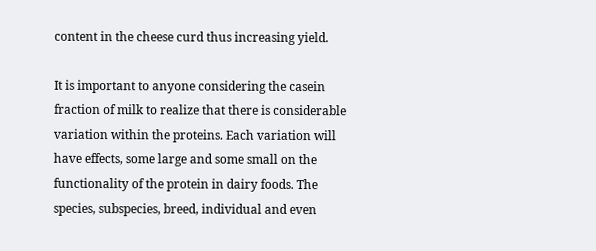content in the cheese curd thus increasing yield.

It is important to anyone considering the casein fraction of milk to realize that there is considerable variation within the proteins. Each variation will have effects, some large and some small on the functionality of the protein in dairy foods. The species, subspecies, breed, individual and even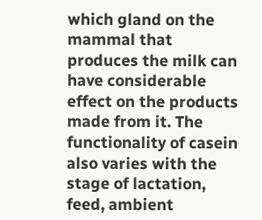which gland on the mammal that produces the milk can have considerable effect on the products made from it. The functionality of casein also varies with the stage of lactation, feed, ambient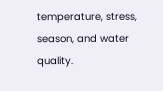temperature, stress, season, and water quality.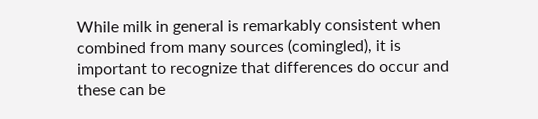While milk in general is remarkably consistent when combined from many sources (comingled), it is important to recognize that differences do occur and these can be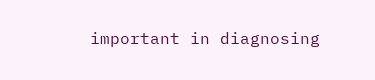important in diagnosing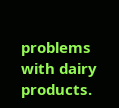problems with dairy products.